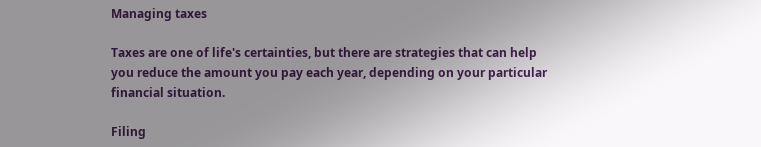Managing taxes

Taxes are one of life's certainties, but there are strategies that can help you reduce the amount you pay each year, depending on your particular financial situation.

Filing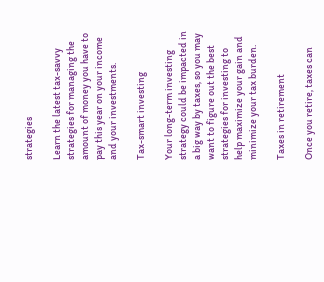strategies

Learn the latest tax-savvy strategies for managing the amount of money you have to pay this year on your income and your investments.

Tax-smart investing

Your long-term investing strategy could be impacted in a big way by taxes, so you may want to figure out the best strategies for investing to help maximize your gain and minimize your tax burden.

Taxes in retirement

Once you retire, taxes can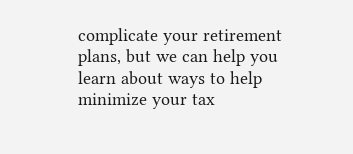complicate your retirement plans, but we can help you learn about ways to help minimize your tax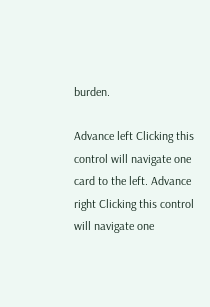burden.

Advance left Clicking this control will navigate one card to the left. Advance right Clicking this control will navigate one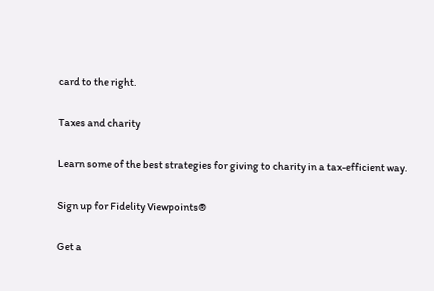card to the right.

Taxes and charity

Learn some of the best strategies for giving to charity in a tax-efficient way.

Sign up for Fidelity Viewpoints®

Get a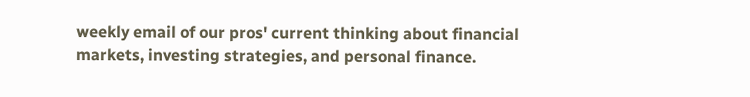weekly email of our pros' current thinking about financial markets, investing strategies, and personal finance.